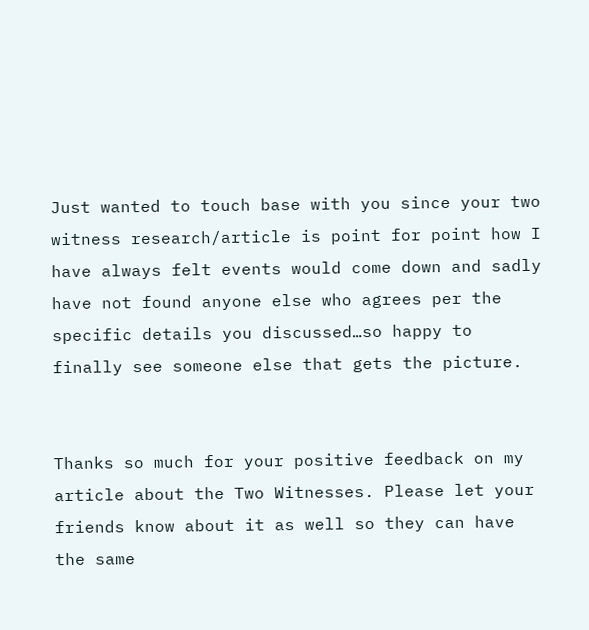Just wanted to touch base with you since your two witness research/article is point for point how I have always felt events would come down and sadly have not found anyone else who agrees per the specific details you discussed…so happy to finally see someone else that gets the picture.


Thanks so much for your positive feedback on my article about the Two Witnesses. Please let your friends know about it as well so they can have the same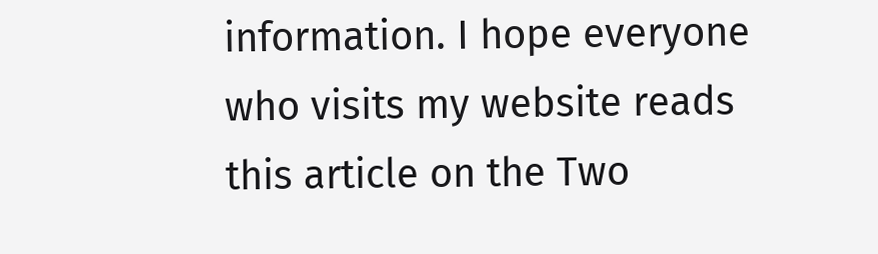information. I hope everyone who visits my website reads this article on the Two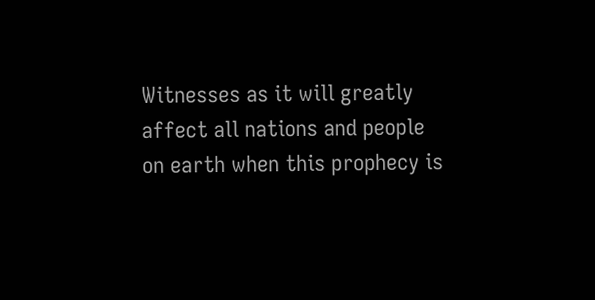Witnesses as it will greatly affect all nations and people on earth when this prophecy is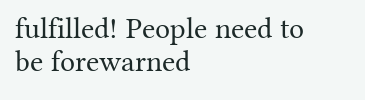fulfilled! People need to be forewarned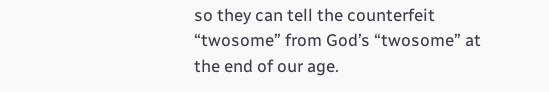so they can tell the counterfeit “twosome” from God’s “twosome” at the end of our age.